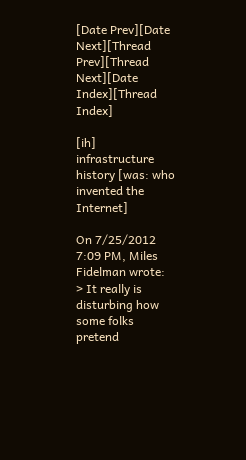[Date Prev][Date Next][Thread Prev][Thread Next][Date Index][Thread Index]

[ih] infrastructure history [was: who invented the Internet]

On 7/25/2012 7:09 PM, Miles Fidelman wrote:
> It really is disturbing how some folks pretend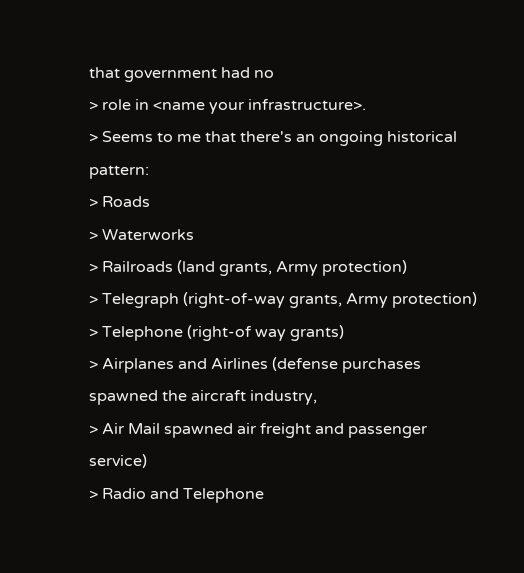that government had no
> role in <name your infrastructure>.
> Seems to me that there's an ongoing historical pattern:
> Roads
> Waterworks
> Railroads (land grants, Army protection)
> Telegraph (right-of-way grants, Army protection)
> Telephone (right-of way grants)
> Airplanes and Airlines (defense purchases spawned the aircraft industry,
> Air Mail spawned air freight and passenger service)
> Radio and Telephone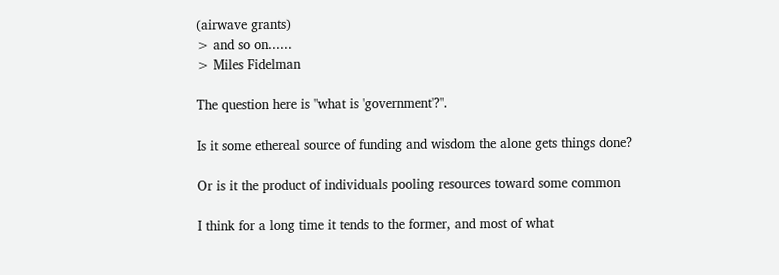(airwave grants)
> and so on......
> Miles Fidelman

The question here is "what is 'government'?".

Is it some ethereal source of funding and wisdom the alone gets things done?

Or is it the product of individuals pooling resources toward some common

I think for a long time it tends to the former, and most of what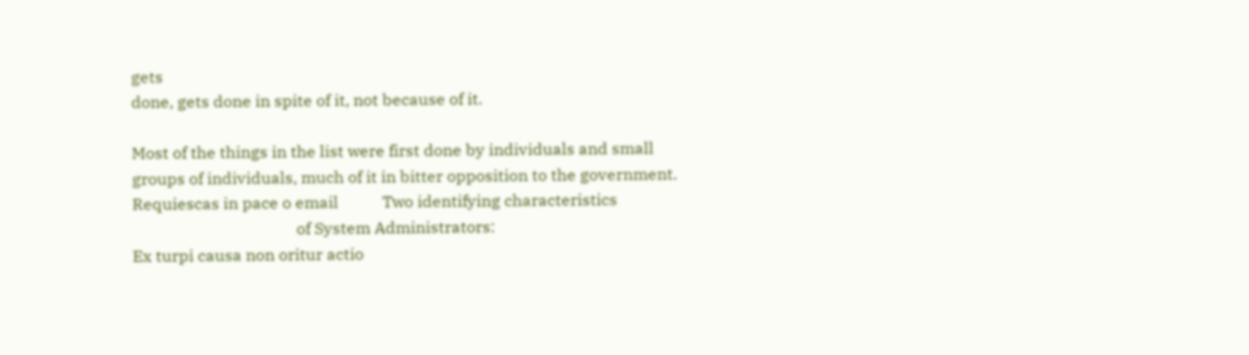gets
done, gets done in spite of it, not because of it.

Most of the things in the list were first done by individuals and small
groups of individuals, much of it in bitter opposition to the government.
Requiescas in pace o email           Two identifying characteristics
                                         of System Administrators:
Ex turpi causa non oritur actio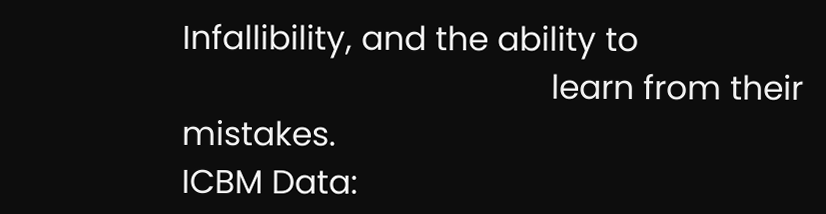Infallibility, and the ability to
                                         learn from their mistakes.
ICBM Data: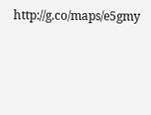http://g.co/maps/e5gmy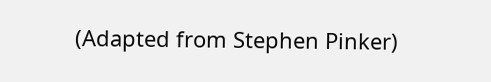(Adapted from Stephen Pinker)